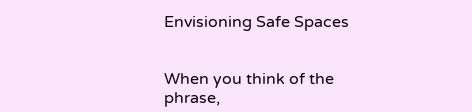Envisioning Safe Spaces


When you think of the phrase,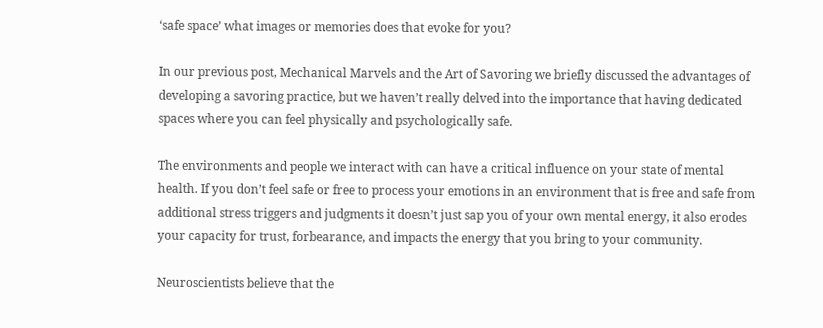‘safe space’ what images or memories does that evoke for you?

In our previous post, Mechanical Marvels and the Art of Savoring we briefly discussed the advantages of developing a savoring practice, but we haven’t really delved into the importance that having dedicated spaces where you can feel physically and psychologically safe.

The environments and people we interact with can have a critical influence on your state of mental health. If you don’t feel safe or free to process your emotions in an environment that is free and safe from additional stress triggers and judgments it doesn’t just sap you of your own mental energy, it also erodes your capacity for trust, forbearance, and impacts the energy that you bring to your community.

Neuroscientists believe that the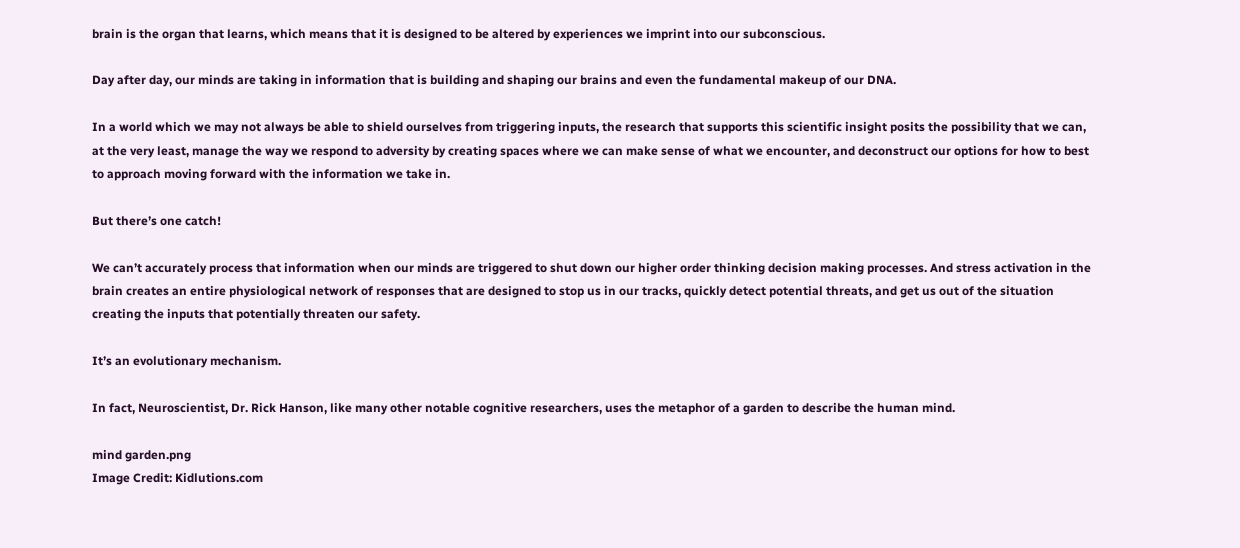brain is the organ that learns, which means that it is designed to be altered by experiences we imprint into our subconscious.

Day after day, our minds are taking in information that is building and shaping our brains and even the fundamental makeup of our DNA.

In a world which we may not always be able to shield ourselves from triggering inputs, the research that supports this scientific insight posits the possibility that we can, at the very least, manage the way we respond to adversity by creating spaces where we can make sense of what we encounter, and deconstruct our options for how to best to approach moving forward with the information we take in.

But there’s one catch!

We can’t accurately process that information when our minds are triggered to shut down our higher order thinking decision making processes. And stress activation in the brain creates an entire physiological network of responses that are designed to stop us in our tracks, quickly detect potential threats, and get us out of the situation creating the inputs that potentially threaten our safety.

It’s an evolutionary mechanism.

In fact, Neuroscientist, Dr. Rick Hanson, like many other notable cognitive researchers, uses the metaphor of a garden to describe the human mind.

mind garden.png
Image Credit: Kidlutions.com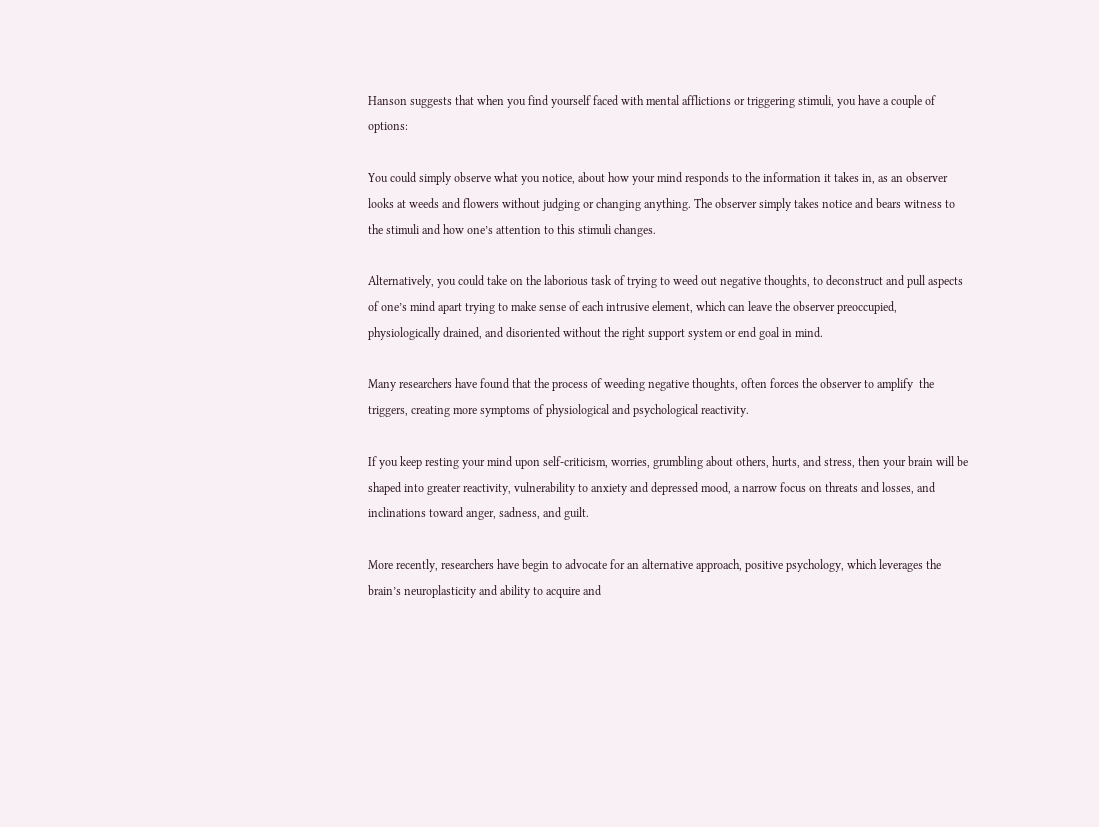Hanson suggests that when you find yourself faced with mental afflictions or triggering stimuli, you have a couple of options:

You could simply observe what you notice, about how your mind responds to the information it takes in, as an observer looks at weeds and flowers without judging or changing anything. The observer simply takes notice and bears witness to the stimuli and how one’s attention to this stimuli changes.

Alternatively, you could take on the laborious task of trying to weed out negative thoughts, to deconstruct and pull aspects of one’s mind apart trying to make sense of each intrusive element, which can leave the observer preoccupied, physiologically drained, and disoriented without the right support system or end goal in mind.

Many researchers have found that the process of weeding negative thoughts, often forces the observer to amplify  the triggers, creating more symptoms of physiological and psychological reactivity.

If you keep resting your mind upon self-criticism, worries, grumbling about others, hurts, and stress, then your brain will be shaped into greater reactivity, vulnerability to anxiety and depressed mood, a narrow focus on threats and losses, and inclinations toward anger, sadness, and guilt.

More recently, researchers have begin to advocate for an alternative approach, positive psychology, which leverages the brain’s neuroplasticity and ability to acquire and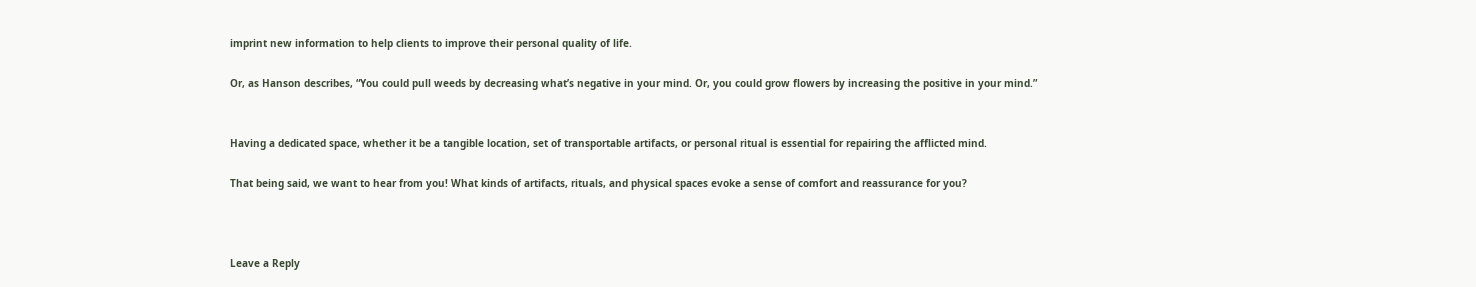imprint new information to help clients to improve their personal quality of life.

Or, as Hanson describes, “You could pull weeds by decreasing what’s negative in your mind. Or, you could grow flowers by increasing the positive in your mind.”


Having a dedicated space, whether it be a tangible location, set of transportable artifacts, or personal ritual is essential for repairing the afflicted mind.

That being said, we want to hear from you! What kinds of artifacts, rituals, and physical spaces evoke a sense of comfort and reassurance for you?



Leave a Reply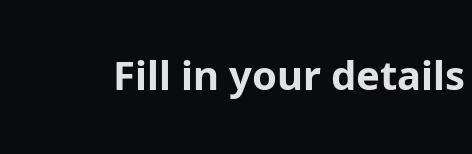Fill in your details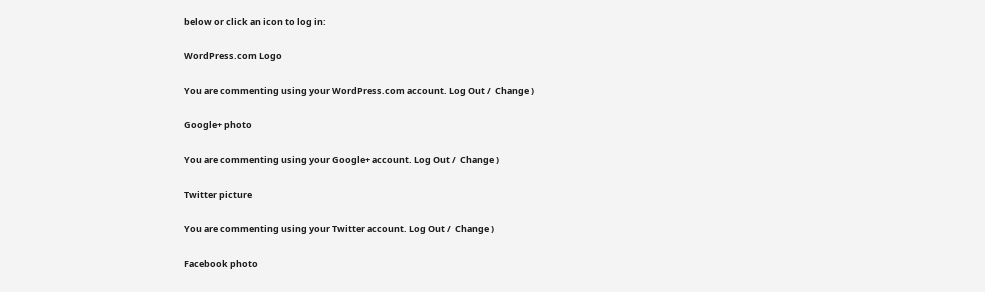below or click an icon to log in:

WordPress.com Logo

You are commenting using your WordPress.com account. Log Out /  Change )

Google+ photo

You are commenting using your Google+ account. Log Out /  Change )

Twitter picture

You are commenting using your Twitter account. Log Out /  Change )

Facebook photo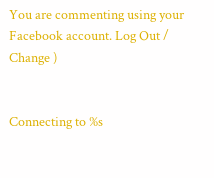You are commenting using your Facebook account. Log Out /  Change )


Connecting to %s